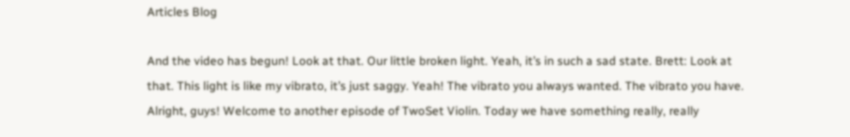Articles Blog

And the video has begun! Look at that. Our little broken light. Yeah, it’s in such a sad state. Brett: Look at that. This light is like my vibrato, it’s just saggy. Yeah! The vibrato you always wanted. The vibrato you have. Alright, guys! Welcome to another episode of TwoSet Violin. Today we have something really, really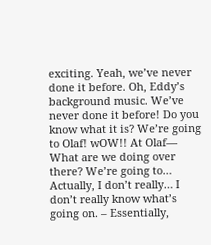exciting. Yeah, we’ve never done it before. Oh, Eddy’s background music. We’ve never done it before! Do you know what it is? We’re going to Olaf! wOW!! At Olaf— What are we doing over there? We’re going to… Actually, I don’t really… I don’t really know what’s going on. – Essentially,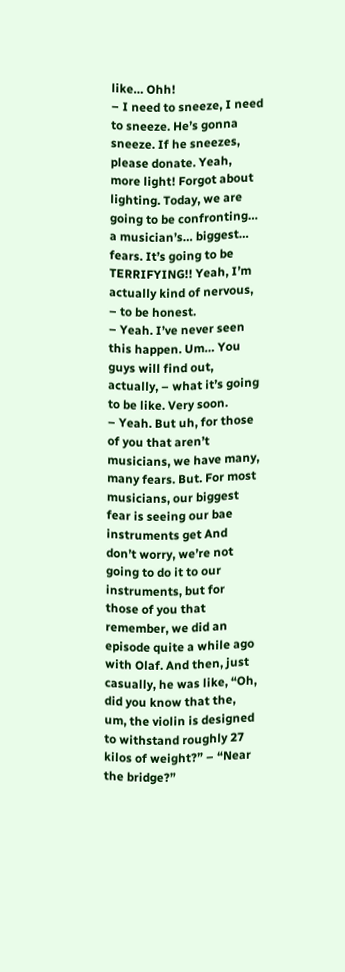like… Ohh!
– I need to sneeze, I need to sneeze. He’s gonna sneeze. If he sneezes, please donate. Yeah, more light! Forgot about lighting. Today, we are going to be confronting… a musician’s… biggest… fears. It’s going to be TERRIFYING!! Yeah, I’m actually kind of nervous, – to be honest.
– Yeah. I’ve never seen this happen. Um… You guys will find out, actually, – what it’s going to be like. Very soon.
– Yeah. But uh, for those of you that aren’t musicians, we have many, many fears. But. For most musicians, our biggest fear is seeing our bae instruments get And don’t worry, we’re not going to do it to our instruments, but for those of you that remember, we did an episode quite a while ago with Olaf. And then, just casually, he was like, “Oh, did you know that the, um, the violin is designed to withstand roughly 27 kilos of weight?” – “Near the bridge?”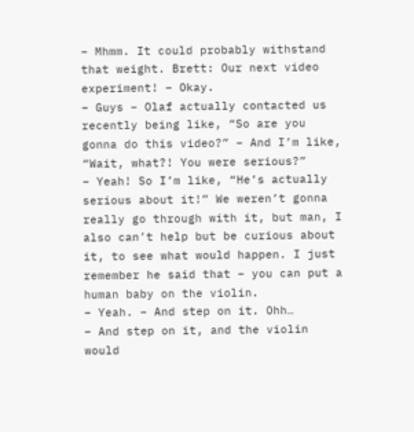– Mhmm. It could probably withstand that weight. Brett: Our next video experiment! – Okay.
– Guys – Olaf actually contacted us recently being like, “So are you gonna do this video?” – And I’m like, “Wait, what?! You were serious?”
– Yeah! So I’m like, “He’s actually serious about it!” We weren’t gonna really go through with it, but man, I also can’t help but be curious about it, to see what would happen. I just remember he said that – you can put a human baby on the violin.
– Yeah. – And step on it. Ohh…
– And step on it, and the violin would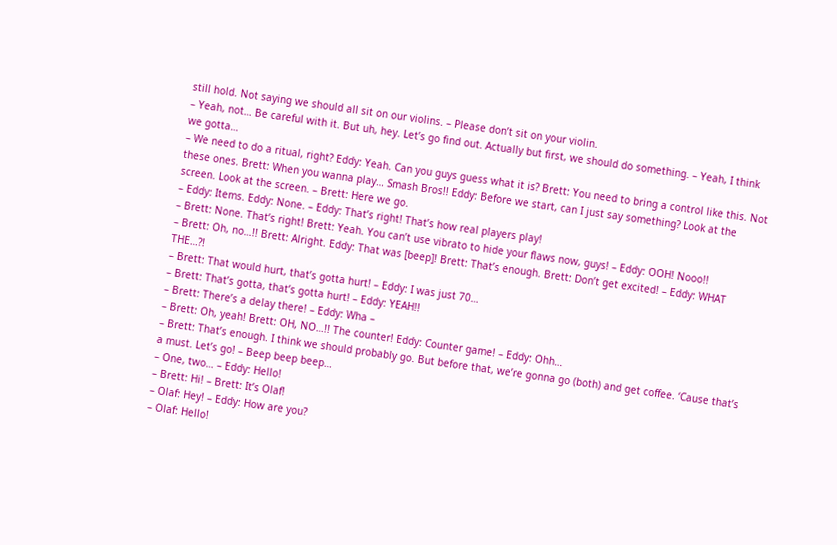still hold. Not saying we should all sit on our violins. – Please don’t sit on your violin.
– Yeah, not… Be careful with it. But uh, hey. Let’s go find out. Actually but first, we should do something. – Yeah, I think we gotta…
– We need to do a ritual, right? Eddy: Yeah. Can you guys guess what it is? Brett: You need to bring a control like this. Not these ones. Brett: When you wanna play… Smash Bros!! Eddy: Before we start, can I just say something? Look at the screen. Look at the screen. – Brett: Here we go.
– Eddy: Items. Eddy: None. – Eddy: That’s right! That’s how real players play!
– Brett: None. That’s right! Brett: Yeah. You can’t use vibrato to hide your flaws now, guys! – Eddy: OOH! Nooo!!
– Brett: Oh, no…!! Brett: Alright. Eddy: That was [beep]! Brett: That’s enough. Brett: Don’t get excited! – Eddy: WHAT THE…?!
– Brett: That would hurt, that’s gotta hurt! – Eddy: I was just 70…
– Brett: That’s gotta, that’s gotta hurt! – Eddy: YEAH!!
– Brett: There’s a delay there! – Eddy: Wha –
– Brett: Oh, yeah! Brett: OH, NO…!! The counter! Eddy: Counter game! – Eddy: Ohh…
– Brett: That’s enough. I think we should probably go. But before that, we’re gonna go (both) and get coffee. ‘Cause that’s a must. Let’s go! – Beep beep beep…
– One, two… – Eddy: Hello!
– Brett: Hi! – Brett: It’s Olaf!
– Olaf: Hey! – Eddy: How are you?
– Olaf: Hello!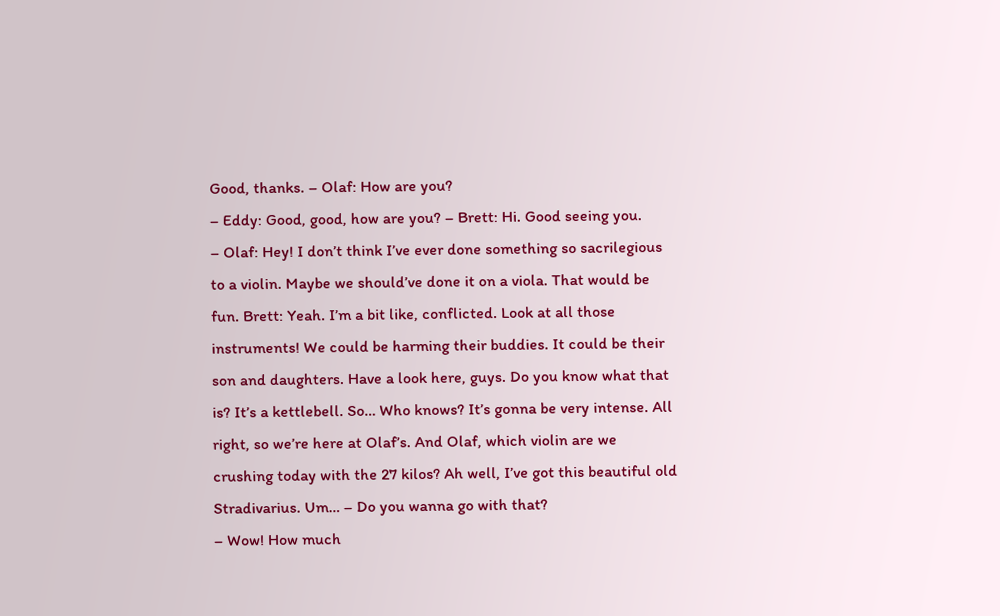Good, thanks. – Olaf: How are you?
– Eddy: Good, good, how are you? – Brett: Hi. Good seeing you.
– Olaf: Hey! I don’t think I’ve ever done something so sacrilegious to a violin. Maybe we should’ve done it on a viola. That would be fun. Brett: Yeah. I’m a bit like, conflicted. Look at all those instruments! We could be harming their buddies. It could be their son and daughters. Have a look here, guys. Do you know what that is? It’s a kettlebell. So… Who knows? It’s gonna be very intense. All right, so we’re here at Olaf’s. And Olaf, which violin are we crushing today with the 27 kilos? Ah well, I’ve got this beautiful old Stradivarius. Um… – Do you wanna go with that?
– Wow! How much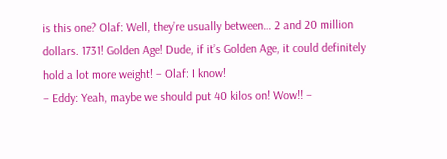is this one? Olaf: Well, they’re usually between… 2 and 20 million dollars. 1731! Golden Age! Dude, if it’s Golden Age, it could definitely hold a lot more weight! – Olaf: I know!
– Eddy: Yeah, maybe we should put 40 kilos on! Wow!! –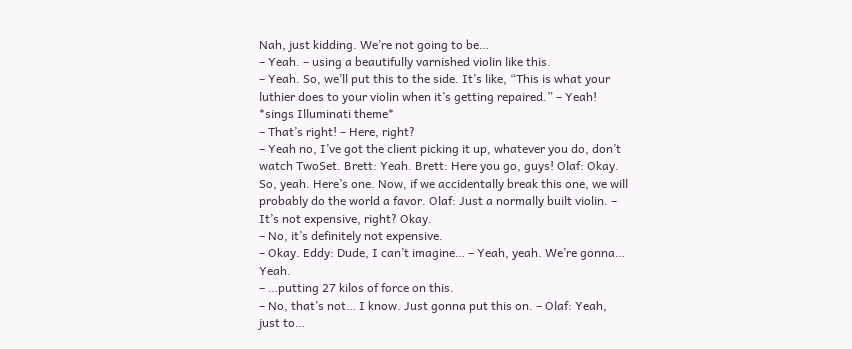Nah, just kidding. We’re not going to be…
– Yeah. – using a beautifully varnished violin like this.
– Yeah. So, we’ll put this to the side. It’s like, “This is what your luthier does to your violin when it’s getting repaired.” – Yeah! *sings Illuminati theme*
– That’s right! – Here, right?
– Yeah no, I’ve got the client picking it up, whatever you do, don’t watch TwoSet. Brett: Yeah. Brett: Here you go, guys! Olaf: Okay. So, yeah. Here’s one. Now, if we accidentally break this one, we will probably do the world a favor. Olaf: Just a normally built violin. – It’s not expensive, right? Okay.
– No, it’s definitely not expensive.
– Okay. Eddy: Dude, I can’t imagine… – Yeah, yeah. We’re gonna… Yeah.
– …putting 27 kilos of force on this.
– No, that’s not… I know. Just gonna put this on. – Olaf: Yeah, just to…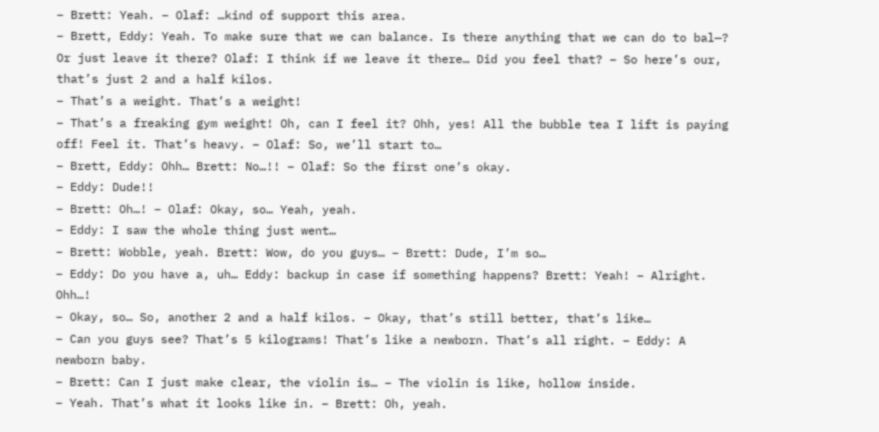– Brett: Yeah. – Olaf: …kind of support this area.
– Brett, Eddy: Yeah. To make sure that we can balance. Is there anything that we can do to bal—? Or just leave it there? Olaf: I think if we leave it there… Did you feel that? – So here’s our, that’s just 2 and a half kilos.
– That’s a weight. That’s a weight!
– That’s a freaking gym weight! Oh, can I feel it? Ohh, yes! All the bubble tea I lift is paying off! Feel it. That’s heavy. – Olaf: So, we’ll start to…
– Brett, Eddy: Ohh… Brett: No…!! – Olaf: So the first one’s okay.
– Eddy: Dude!!
– Brett: Oh…! – Olaf: Okay, so… Yeah, yeah.
– Eddy: I saw the whole thing just went…
– Brett: Wobble, yeah. Brett: Wow, do you guys… – Brett: Dude, I’m so…
– Eddy: Do you have a, uh… Eddy: backup in case if something happens? Brett: Yeah! – Alright. Ohh…!
– Okay, so… So, another 2 and a half kilos. – Okay, that’s still better, that’s like…
– Can you guys see? That’s 5 kilograms! That’s like a newborn. That’s all right. – Eddy: A newborn baby.
– Brett: Can I just make clear, the violin is… – The violin is like, hollow inside.
– Yeah. That’s what it looks like in. – Brett: Oh, yeah.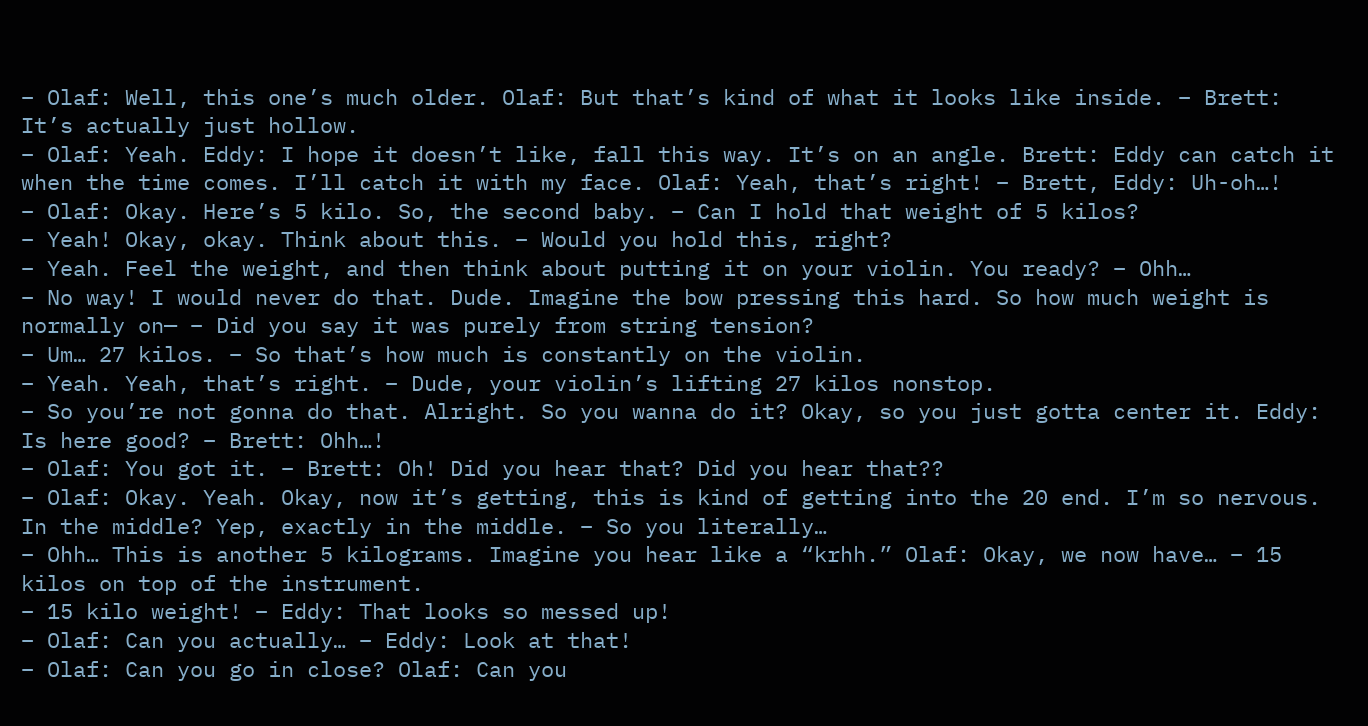– Olaf: Well, this one’s much older. Olaf: But that’s kind of what it looks like inside. – Brett: It’s actually just hollow.
– Olaf: Yeah. Eddy: I hope it doesn’t like, fall this way. It’s on an angle. Brett: Eddy can catch it when the time comes. I’ll catch it with my face. Olaf: Yeah, that’s right! – Brett, Eddy: Uh-oh…!
– Olaf: Okay. Here’s 5 kilo. So, the second baby. – Can I hold that weight of 5 kilos?
– Yeah! Okay, okay. Think about this. – Would you hold this, right?
– Yeah. Feel the weight, and then think about putting it on your violin. You ready? – Ohh…
– No way! I would never do that. Dude. Imagine the bow pressing this hard. So how much weight is normally on— – Did you say it was purely from string tension?
– Um… 27 kilos. – So that’s how much is constantly on the violin.
– Yeah. Yeah, that’s right. – Dude, your violin’s lifting 27 kilos nonstop.
– So you’re not gonna do that. Alright. So you wanna do it? Okay, so you just gotta center it. Eddy: Is here good? – Brett: Ohh…!
– Olaf: You got it. – Brett: Oh! Did you hear that? Did you hear that??
– Olaf: Okay. Yeah. Okay, now it’s getting, this is kind of getting into the 20 end. I’m so nervous. In the middle? Yep, exactly in the middle. – So you literally…
– Ohh… This is another 5 kilograms. Imagine you hear like a “krhh.” Olaf: Okay, we now have… – 15 kilos on top of the instrument.
– 15 kilo weight! – Eddy: That looks so messed up!
– Olaf: Can you actually… – Eddy: Look at that!
– Olaf: Can you go in close? Olaf: Can you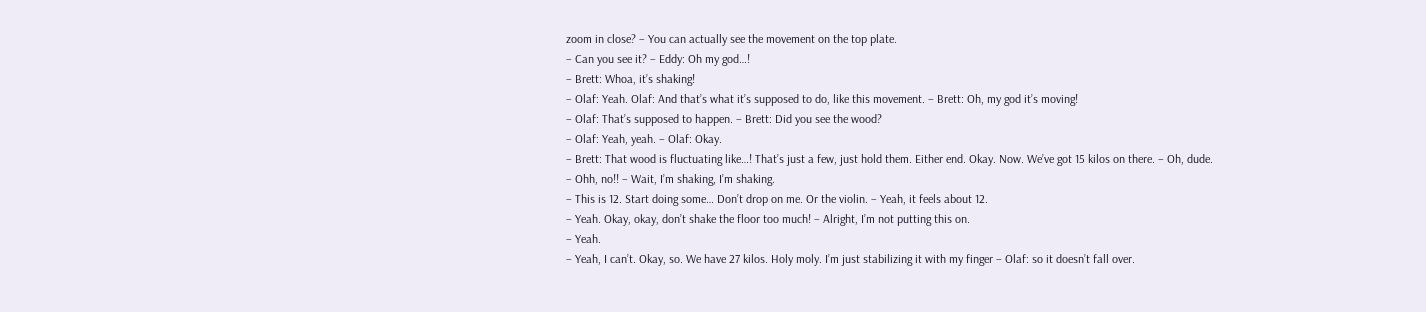zoom in close? – You can actually see the movement on the top plate.
– Can you see it? – Eddy: Oh my god…!
– Brett: Whoa, it’s shaking!
– Olaf: Yeah. Olaf: And that’s what it’s supposed to do, like this movement. – Brett: Oh, my god it’s moving!
– Olaf: That’s supposed to happen. – Brett: Did you see the wood?
– Olaf: Yeah, yeah. – Olaf: Okay.
– Brett: That wood is fluctuating like…! That’s just a few, just hold them. Either end. Okay. Now. We’ve got 15 kilos on there. – Oh, dude.
– Ohh, no!! – Wait, I’m shaking, I’m shaking.
– This is 12. Start doing some… Don’t drop on me. Or the violin. – Yeah, it feels about 12.
– Yeah. Okay, okay, don’t shake the floor too much! – Alright, I’m not putting this on.
– Yeah.
– Yeah, I can’t. Okay, so. We have 27 kilos. Holy moly. I’m just stabilizing it with my finger – Olaf: so it doesn’t fall over.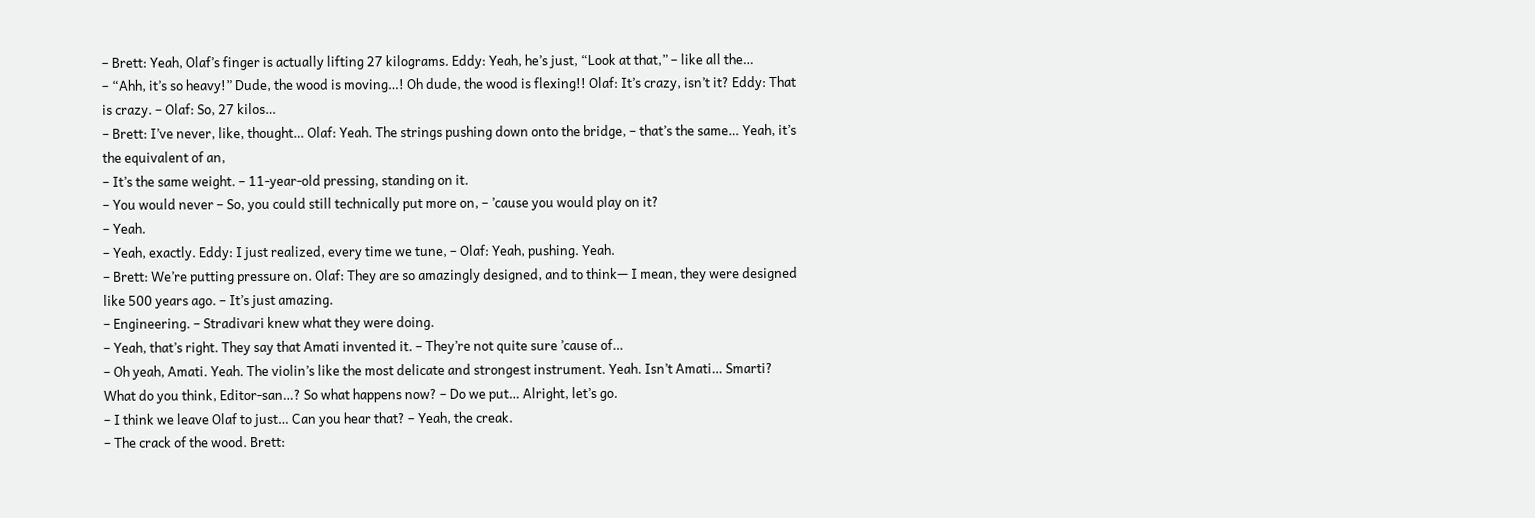– Brett: Yeah, Olaf’s finger is actually lifting 27 kilograms. Eddy: Yeah, he’s just, “Look at that,” – like all the…
– “Ahh, it’s so heavy!” Dude, the wood is moving…! Oh dude, the wood is flexing!! Olaf: It’s crazy, isn’t it? Eddy: That is crazy. – Olaf: So, 27 kilos…
– Brett: I’ve never, like, thought… Olaf: Yeah. The strings pushing down onto the bridge, – that’s the same… Yeah, it’s the equivalent of an,
– It’s the same weight. – 11-year-old pressing, standing on it.
– You would never – So, you could still technically put more on, – ’cause you would play on it?
– Yeah.
– Yeah, exactly. Eddy: I just realized, every time we tune, – Olaf: Yeah, pushing. Yeah.
– Brett: We’re putting pressure on. Olaf: They are so amazingly designed, and to think— I mean, they were designed like 500 years ago. – It’s just amazing.
– Engineering. – Stradivari knew what they were doing.
– Yeah, that’s right. They say that Amati invented it. – They’re not quite sure ’cause of…
– Oh yeah, Amati. Yeah. The violin’s like the most delicate and strongest instrument. Yeah. Isn’t Amati… Smarti? What do you think, Editor-san…? So what happens now? – Do we put… Alright, let’s go.
– I think we leave Olaf to just… Can you hear that? – Yeah, the creak.
– The crack of the wood. Brett: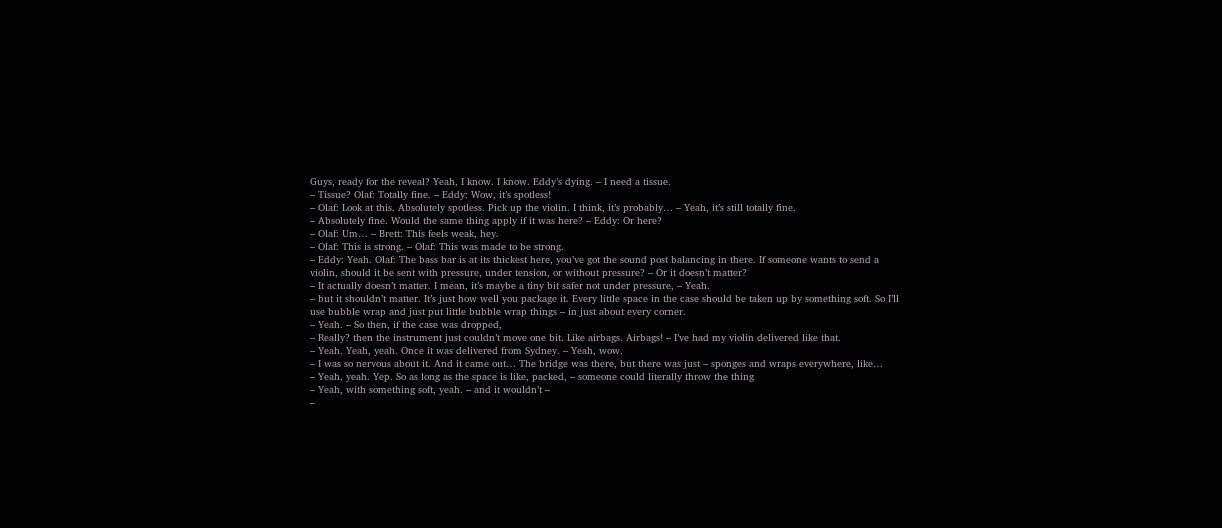Guys, ready for the reveal? Yeah, I know. I know. Eddy’s dying. – I need a tissue.
– Tissue? Olaf: Totally fine. – Eddy: Wow, it’s spotless!
– Olaf: Look at this. Absolutely spotless. Pick up the violin. I think, it’s probably… – Yeah, it’s still totally fine.
– Absolutely fine. Would the same thing apply if it was here? – Eddy: Or here?
– Olaf: Um… – Brett: This feels weak, hey.
– Olaf: This is strong. – Olaf: This was made to be strong.
– Eddy: Yeah. Olaf: The bass bar is at its thickest here, you’ve got the sound post balancing in there. If someone wants to send a violin, should it be sent with pressure, under tension, or without pressure? – Or it doesn’t matter?
– It actually doesn’t matter. I mean, it’s maybe a tiny bit safer not under pressure, – Yeah.
– but it shouldn’t matter. It’s just how well you package it. Every little space in the case should be taken up by something soft. So I’ll use bubble wrap and just put little bubble wrap things – in just about every corner.
– Yeah. – So then, if the case was dropped,
– Really? then the instrument just couldn’t move one bit. Like airbags. Airbags! – I’ve had my violin delivered like that.
– Yeah. Yeah, yeah. Once it was delivered from Sydney. – Yeah, wow.
– I was so nervous about it. And it came out… The bridge was there, but there was just – sponges and wraps everywhere, like…
– Yeah, yeah. Yep. So as long as the space is like, packed, – someone could literally throw the thing
– Yeah, with something soft, yeah. – and it wouldn’t –
–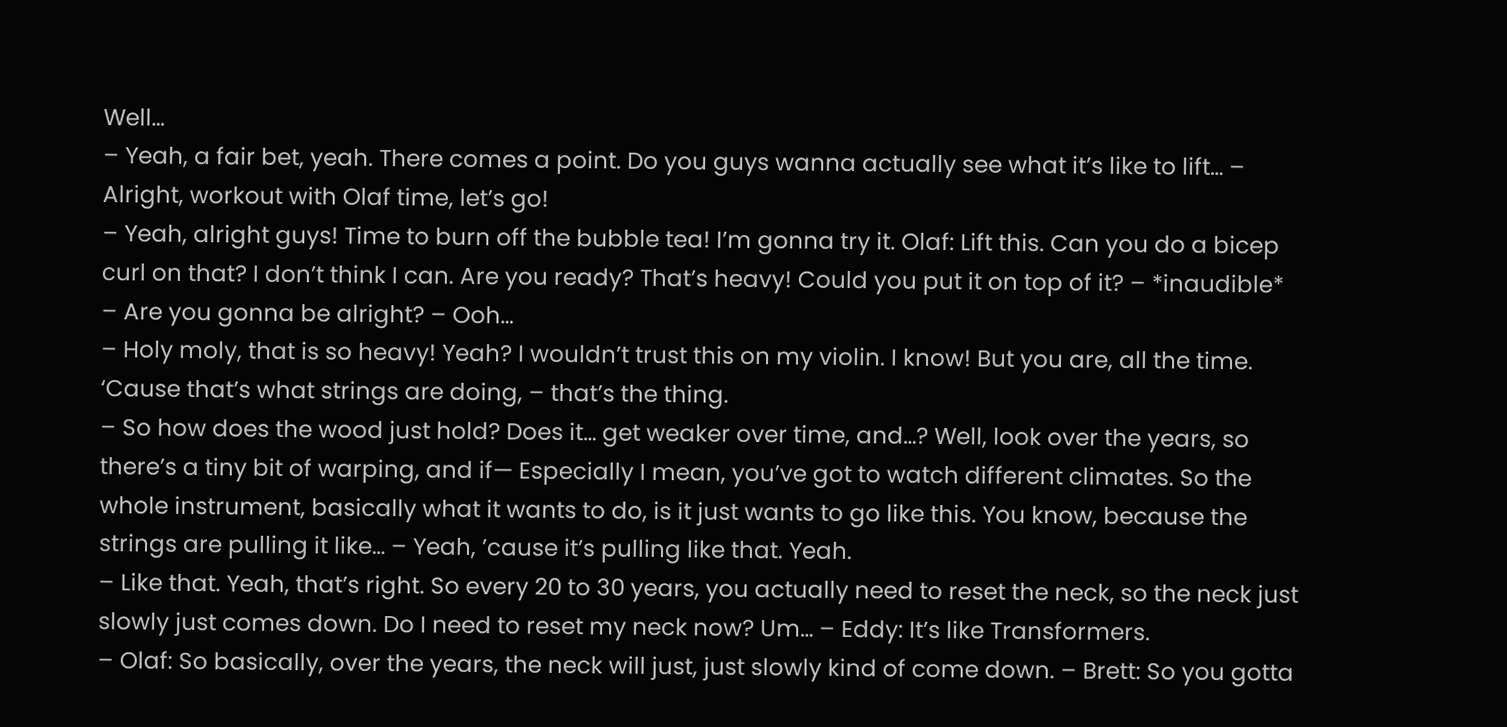Well…
– Yeah, a fair bet, yeah. There comes a point. Do you guys wanna actually see what it’s like to lift… – Alright, workout with Olaf time, let’s go!
– Yeah, alright guys! Time to burn off the bubble tea! I’m gonna try it. Olaf: Lift this. Can you do a bicep curl on that? I don’t think I can. Are you ready? That’s heavy! Could you put it on top of it? – *inaudible*
– Are you gonna be alright? – Ooh…
– Holy moly, that is so heavy! Yeah? I wouldn’t trust this on my violin. I know! But you are, all the time. ‘Cause that’s what strings are doing, – that’s the thing.
– So how does the wood just hold? Does it… get weaker over time, and…? Well, look over the years, so there’s a tiny bit of warping, and if— Especially I mean, you’ve got to watch different climates. So the whole instrument, basically what it wants to do, is it just wants to go like this. You know, because the strings are pulling it like… – Yeah, ’cause it’s pulling like that. Yeah.
– Like that. Yeah, that’s right. So every 20 to 30 years, you actually need to reset the neck, so the neck just slowly just comes down. Do I need to reset my neck now? Um… – Eddy: It’s like Transformers.
– Olaf: So basically, over the years, the neck will just, just slowly kind of come down. – Brett: So you gotta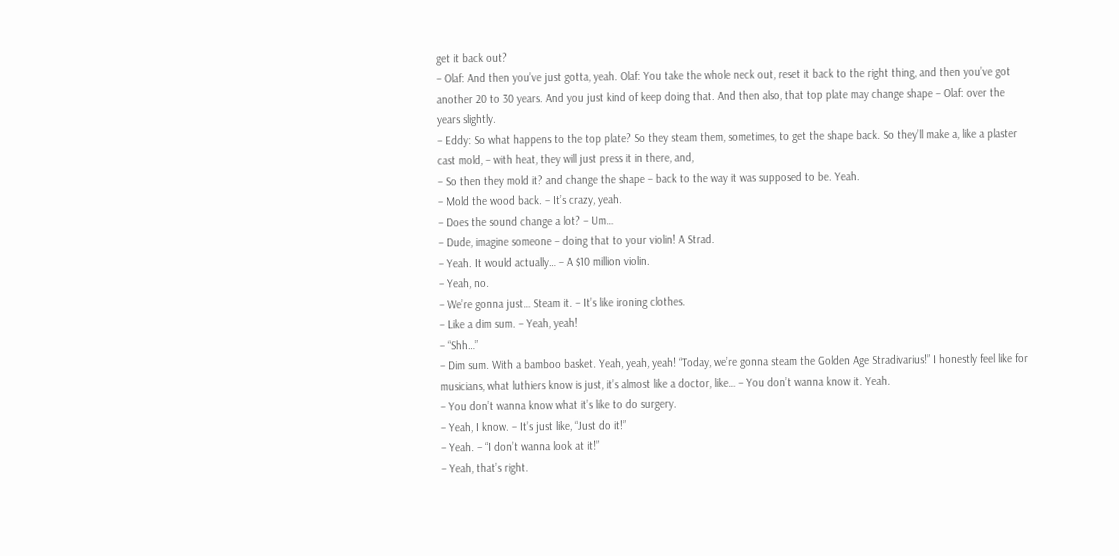get it back out?
– Olaf: And then you’ve just gotta, yeah. Olaf: You take the whole neck out, reset it back to the right thing, and then you’ve got another 20 to 30 years. And you just kind of keep doing that. And then also, that top plate may change shape – Olaf: over the years slightly.
– Eddy: So what happens to the top plate? So they steam them, sometimes, to get the shape back. So they’ll make a, like a plaster cast mold, – with heat, they will just press it in there, and,
– So then they mold it? and change the shape – back to the way it was supposed to be. Yeah.
– Mold the wood back. – It’s crazy, yeah.
– Does the sound change a lot? – Um…
– Dude, imagine someone – doing that to your violin! A Strad.
– Yeah. It would actually… – A $10 million violin.
– Yeah, no.
– We’re gonna just… Steam it. – It’s like ironing clothes.
– Like a dim sum. – Yeah, yeah!
– “Shh…”
– Dim sum. With a bamboo basket. Yeah, yeah, yeah! “Today, we’re gonna steam the Golden Age Stradivarius!” I honestly feel like for musicians, what luthiers know is just, it’s almost like a doctor, like… – You don’t wanna know it. Yeah.
– You don’t wanna know what it’s like to do surgery.
– Yeah, I know. – It’s just like, “Just do it!”
– Yeah. – “I don’t wanna look at it!”
– Yeah, that’s right.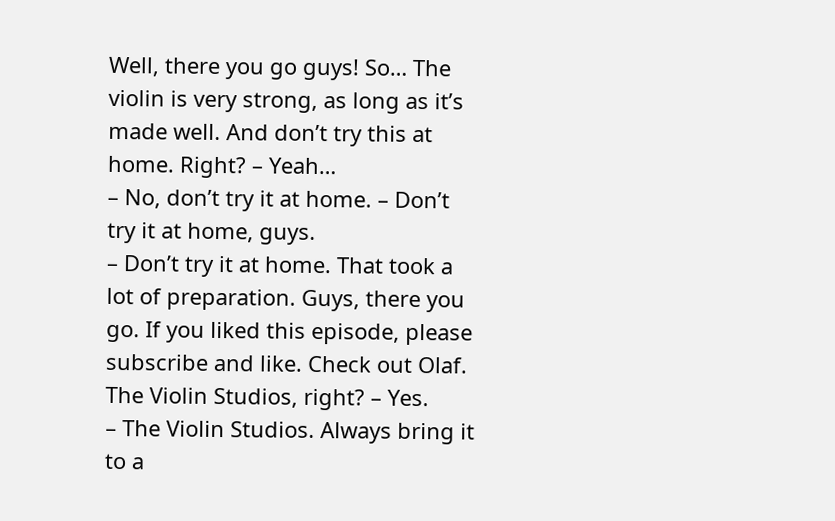Well, there you go guys! So… The violin is very strong, as long as it’s made well. And don’t try this at home. Right? – Yeah…
– No, don’t try it at home. – Don’t try it at home, guys.
– Don’t try it at home. That took a lot of preparation. Guys, there you go. If you liked this episode, please subscribe and like. Check out Olaf. The Violin Studios, right? – Yes.
– The Violin Studios. Always bring it to a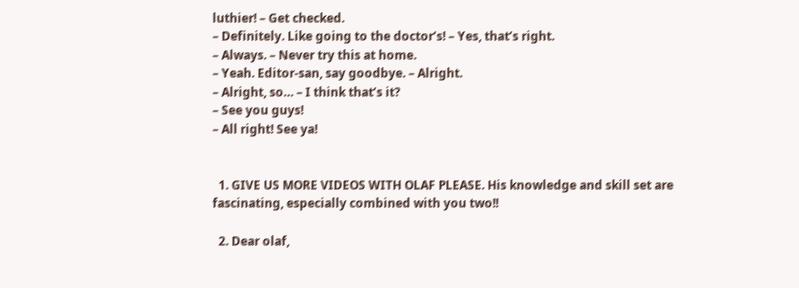luthier! – Get checked.
– Definitely. Like going to the doctor’s! – Yes, that’s right.
– Always. – Never try this at home.
– Yeah. Editor-san, say goodbye. – Alright.
– Alright, so… – I think that’s it?
– See you guys!
– All right! See ya!


  1. GIVE US MORE VIDEOS WITH OLAF PLEASE. His knowledge and skill set are fascinating, especially combined with you two!!

  2. Dear olaf,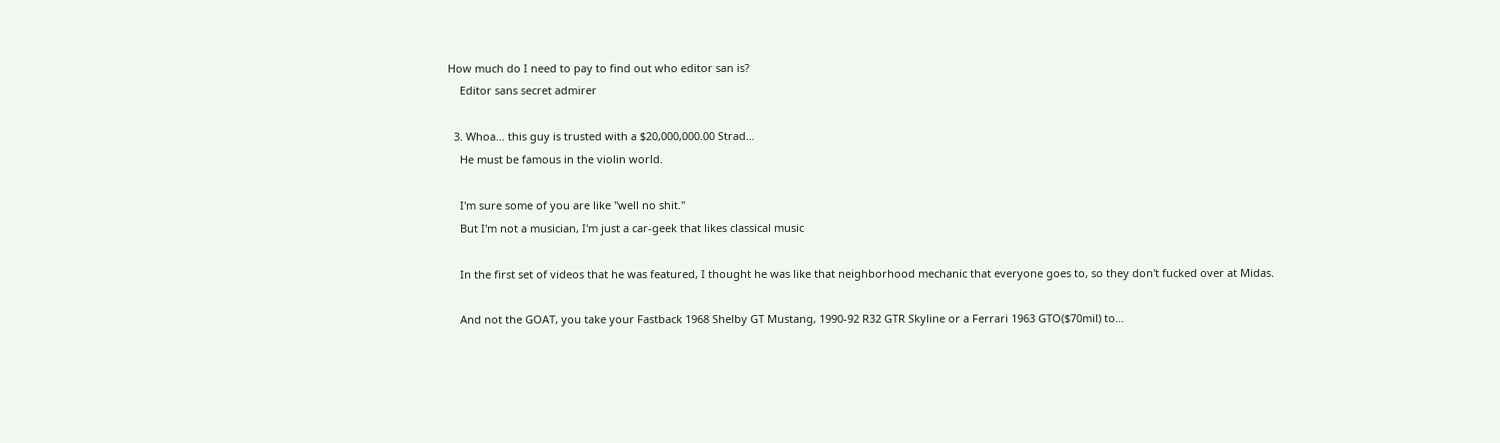How much do I need to pay to find out who editor san is?
    Editor sans secret admirer

  3. Whoa… this guy is trusted with a $20,000,000.00 Strad…
    He must be famous in the violin world.

    I'm sure some of you are like "well no shit."
    But I'm not a musician, I'm just a car-geek that likes classical music

    In the first set of videos that he was featured, I thought he was like that neighborhood mechanic that everyone goes to, so they don't fucked over at Midas.

    And not the GOAT, you take your Fastback 1968 Shelby GT Mustang, 1990-92 R32 GTR Skyline or a Ferrari 1963 GTO($70mil) to…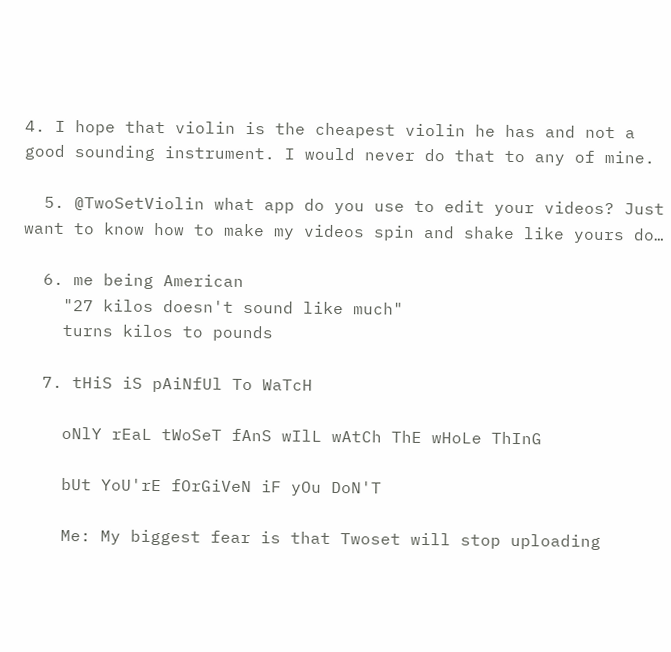4. I hope that violin is the cheapest violin he has and not a good sounding instrument. I would never do that to any of mine.

  5. @TwoSetViolin what app do you use to edit your videos? Just want to know how to make my videos spin and shake like yours do…

  6. me being American
    "27 kilos doesn't sound like much"
    turns kilos to pounds

  7. tHiS iS pAiNfUl To WaTcH

    oNlY rEaL tWoSeT fAnS wIlL wAtCh ThE wHoLe ThInG

    bUt YoU'rE fOrGiVeN iF yOu DoN'T

    Me: My biggest fear is that Twoset will stop uploading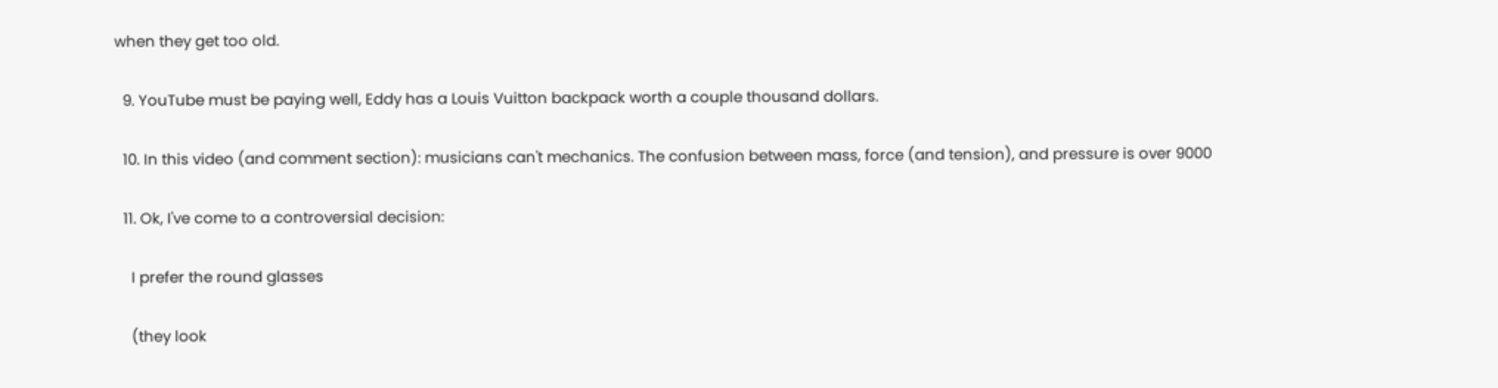when they get too old.

  9. YouTube must be paying well, Eddy has a Louis Vuitton backpack worth a couple thousand dollars.

  10. In this video (and comment section): musicians can't mechanics. The confusion between mass, force (and tension), and pressure is over 9000

  11. Ok, I've come to a controversial decision:

    I prefer the round glasses

    (they look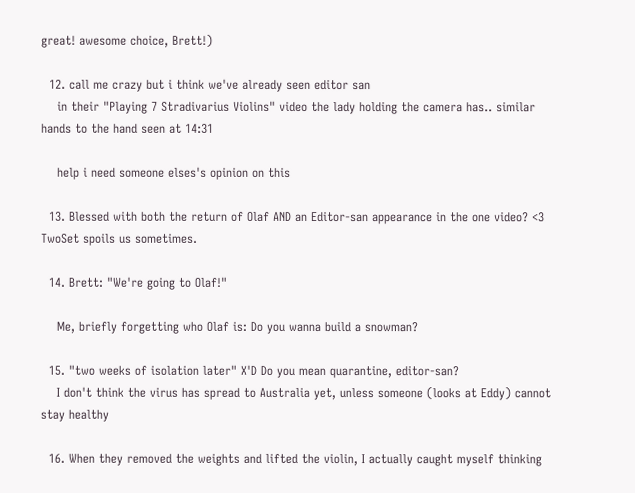great! awesome choice, Brett!)

  12. call me crazy but i think we've already seen editor san
    in their "Playing 7 Stradivarius Violins" video the lady holding the camera has.. similar hands to the hand seen at 14:31

    help i need someone elses's opinion on this

  13. Blessed with both the return of Olaf AND an Editor-san appearance in the one video? <3 TwoSet spoils us sometimes.

  14. Brett: "We're going to Olaf!"

    Me, briefly forgetting who Olaf is: Do you wanna build a snowman?

  15. "two weeks of isolation later" X'D Do you mean quarantine, editor-san?
    I don't think the virus has spread to Australia yet, unless someone (looks at Eddy) cannot stay healthy

  16. When they removed the weights and lifted the violin, I actually caught myself thinking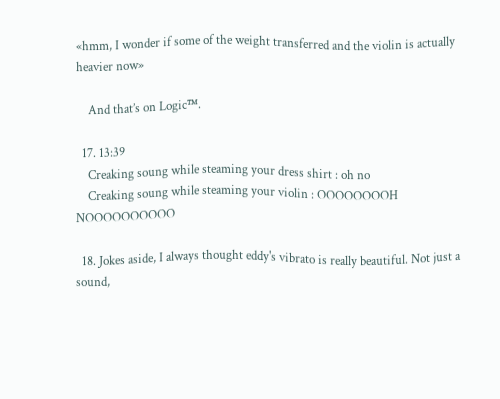«hmm, I wonder if some of the weight transferred and the violin is actually heavier now»

    And that’s on Logic™.

  17. 13:39
    Creaking soung while steaming your dress shirt : oh no
    Creaking soung while steaming your violin : OOOOOOOOH NOOOOOOOOOO

  18. Jokes aside, I always thought eddy's vibrato is really beautiful. Not just a sound,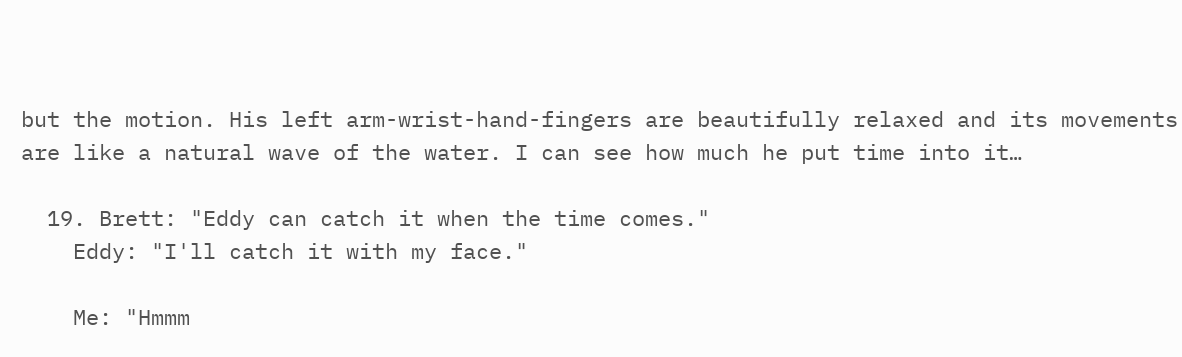but the motion. His left arm-wrist-hand-fingers are beautifully relaxed and its movements are like a natural wave of the water. I can see how much he put time into it…

  19. Brett: "Eddy can catch it when the time comes."
    Eddy: "I'll catch it with my face."

    Me: "Hmmm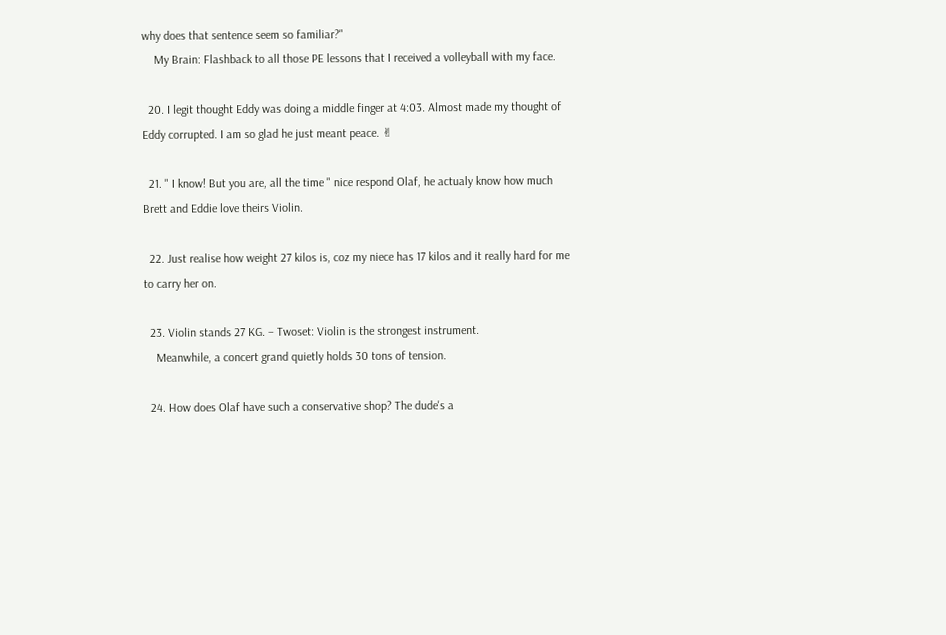why does that sentence seem so familiar?"
    My Brain: Flashback to all those PE lessons that I received a volleyball with my face.

  20. I legit thought Eddy was doing a middle finger at 4:03. Almost made my thought of Eddy corrupted. I am so glad he just meant peace. ✌

  21. " I know! But you are, all the time " nice respond Olaf, he actualy know how much Brett and Eddie love theirs Violin.

  22. Just realise how weight 27 kilos is, coz my niece has 17 kilos and it really hard for me to carry her on.

  23. Violin stands 27 KG. – Twoset: Violin is the strongest instrument.
    Meanwhile, a concert grand quietly holds 30 tons of tension.

  24. How does Olaf have such a conservative shop? The dude's a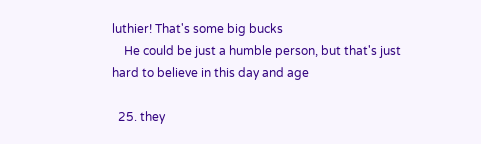luthier! That's some big bucks
    He could be just a humble person, but that's just hard to believe in this day and age

  25. they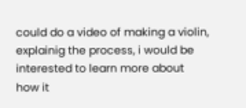could do a video of making a violin, explainig the process, i would be interested to learn more about how it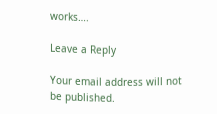works….

Leave a Reply

Your email address will not be published.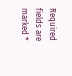Required fields are marked *